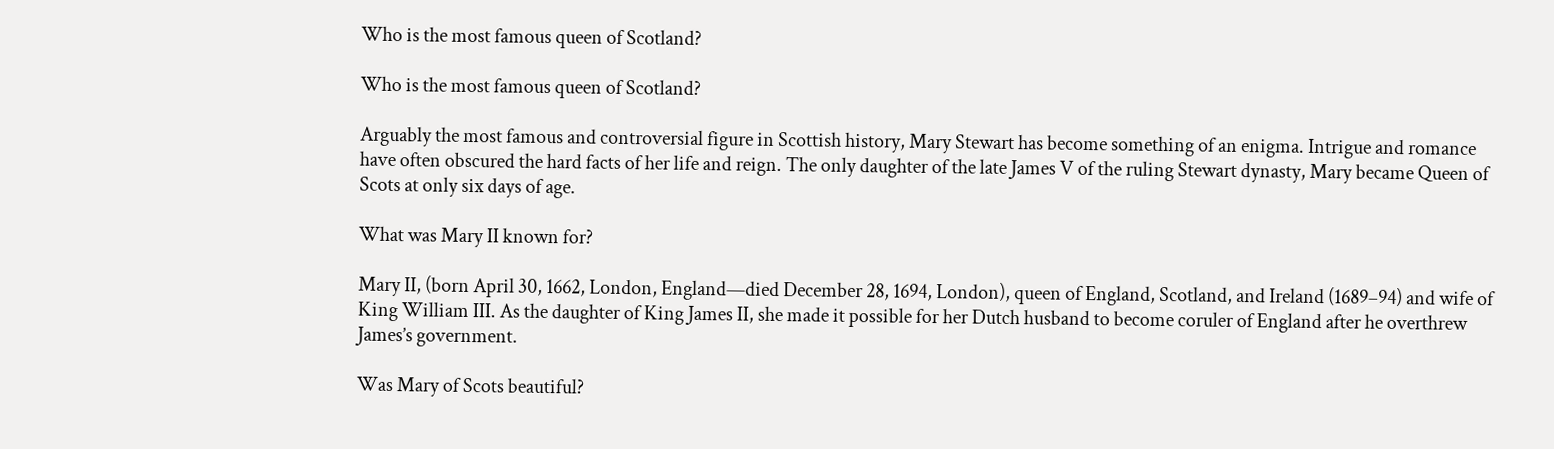Who is the most famous queen of Scotland?

Who is the most famous queen of Scotland?

Arguably the most famous and controversial figure in Scottish history, Mary Stewart has become something of an enigma. Intrigue and romance have often obscured the hard facts of her life and reign. The only daughter of the late James V of the ruling Stewart dynasty, Mary became Queen of Scots at only six days of age.

What was Mary II known for?

Mary II, (born April 30, 1662, London, England—died December 28, 1694, London), queen of England, Scotland, and Ireland (1689–94) and wife of King William III. As the daughter of King James II, she made it possible for her Dutch husband to become coruler of England after he overthrew James’s government.

Was Mary of Scots beautiful?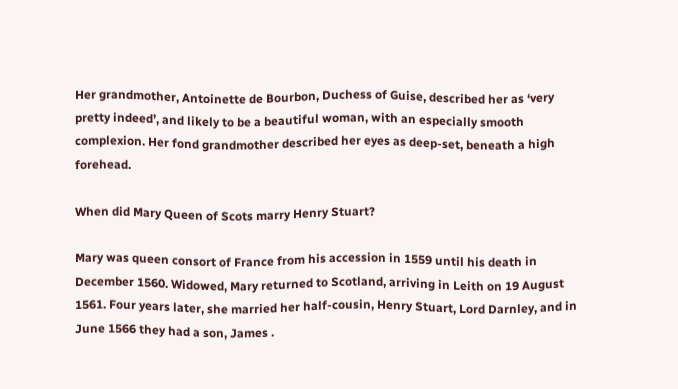Her grandmother, Antoinette de Bourbon, Duchess of Guise, described her as ‘very pretty indeed’, and likely to be a beautiful woman, with an especially smooth complexion. Her fond grandmother described her eyes as deep-set, beneath a high forehead.

When did Mary Queen of Scots marry Henry Stuart?

Mary was queen consort of France from his accession in 1559 until his death in December 1560. Widowed, Mary returned to Scotland, arriving in Leith on 19 August 1561. Four years later, she married her half-cousin, Henry Stuart, Lord Darnley, and in June 1566 they had a son, James .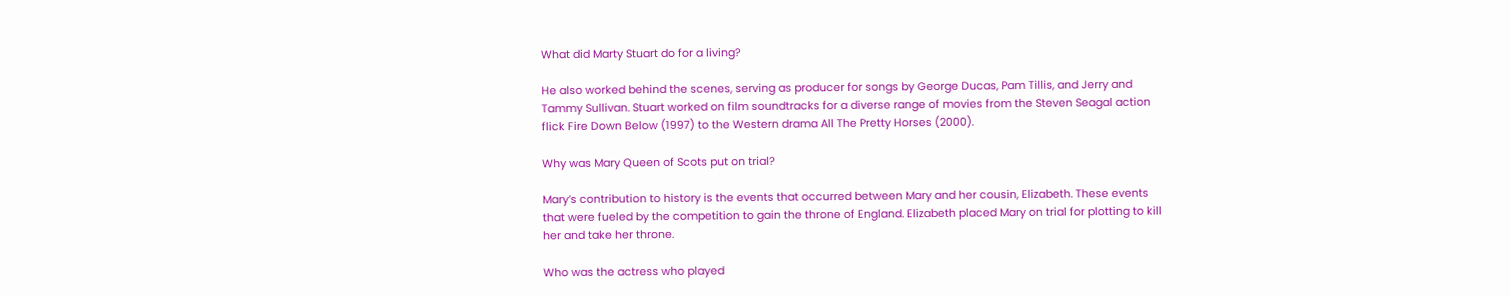What did Marty Stuart do for a living?

He also worked behind the scenes, serving as producer for songs by George Ducas, Pam Tillis, and Jerry and Tammy Sullivan. Stuart worked on film soundtracks for a diverse range of movies from the Steven Seagal action flick Fire Down Below (1997) to the Western drama All The Pretty Horses (2000).

Why was Mary Queen of Scots put on trial?

Mary’s contribution to history is the events that occurred between Mary and her cousin, Elizabeth. These events that were fueled by the competition to gain the throne of England. Elizabeth placed Mary on trial for plotting to kill her and take her throne.

Who was the actress who played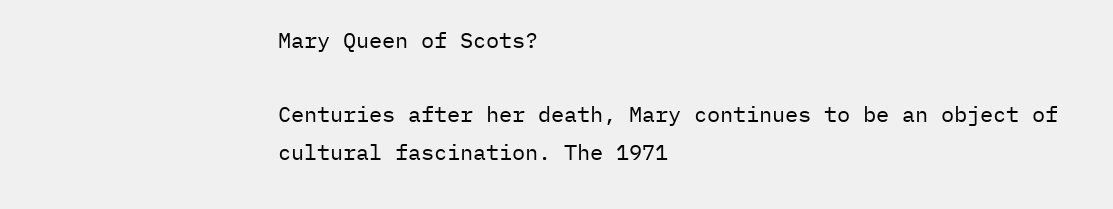Mary Queen of Scots?

Centuries after her death, Mary continues to be an object of cultural fascination. The 1971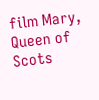film Mary, Queen of Scots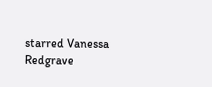starred Vanessa Redgrave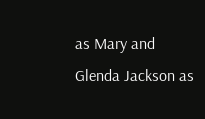as Mary and Glenda Jackson as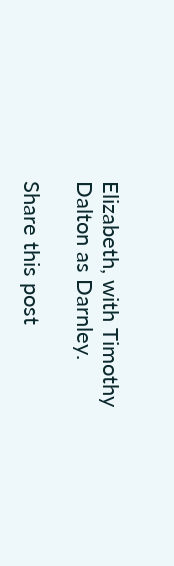Elizabeth, with Timothy Dalton as Darnley.

Share this post